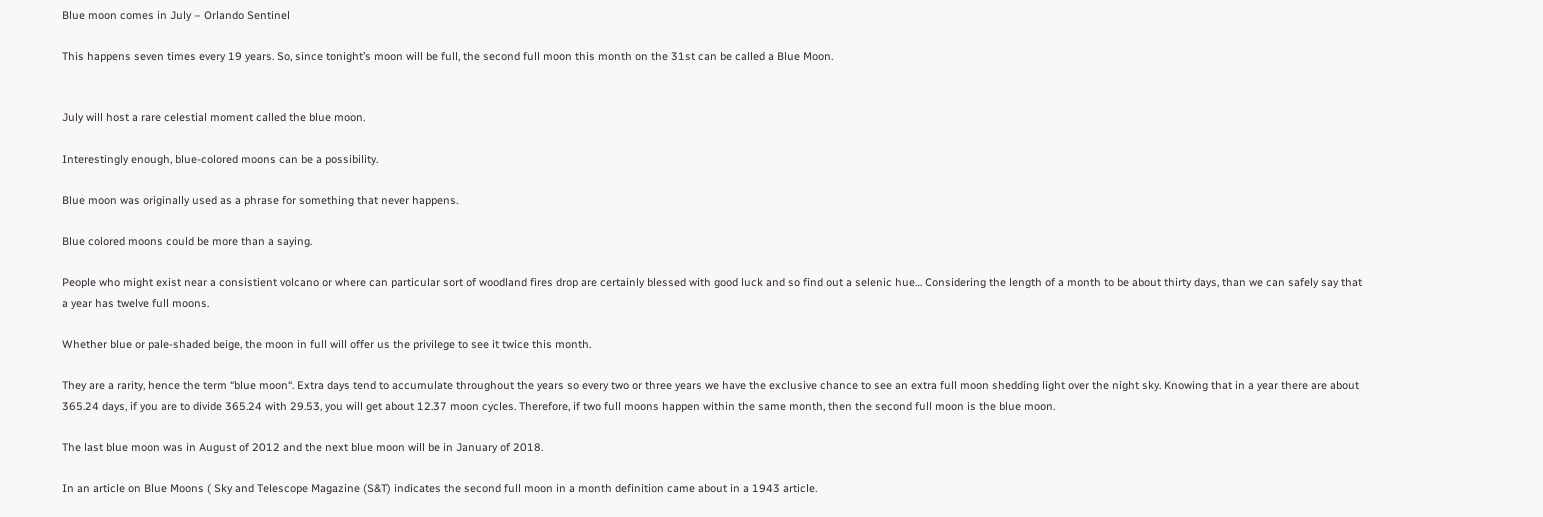Blue moon comes in July – Orlando Sentinel

This happens seven times every 19 years. So, since tonight’s moon will be full, the second full moon this month on the 31st can be called a Blue Moon.


July will host a rare celestial moment called the blue moon.

Interestingly enough, blue-colored moons can be a possibility.

Blue moon was originally used as a phrase for something that never happens.

Blue colored moons could be more than a saying.

People who might exist near a consistient volcano or where can particular sort of woodland fires drop are certainly blessed with good luck and so find out a selenic hue… Considering the length of a month to be about thirty days, than we can safely say that a year has twelve full moons.

Whether blue or pale-shaded beige, the moon in full will offer us the privilege to see it twice this month.

They are a rarity, hence the term “blue moon“. Extra days tend to accumulate throughout the years so every two or three years we have the exclusive chance to see an extra full moon shedding light over the night sky. Knowing that in a year there are about 365.24 days, if you are to divide 365.24 with 29.53, you will get about 12.37 moon cycles. Therefore, if two full moons happen within the same month, then the second full moon is the blue moon.

The last blue moon was in August of 2012 and the next blue moon will be in January of 2018.

In an article on Blue Moons ( Sky and Telescope Magazine (S&T) indicates the second full moon in a month definition came about in a 1943 article.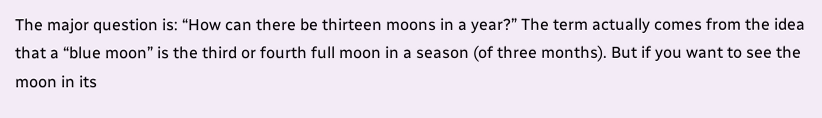The major question is: “How can there be thirteen moons in a year?” The term actually comes from the idea that a “blue moon” is the third or fourth full moon in a season (of three months). But if you want to see the moon in its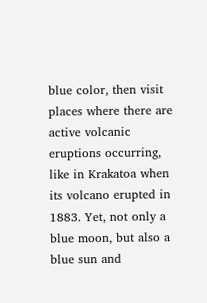blue color, then visit places where there are active volcanic eruptions occurring, like in Krakatoa when its volcano erupted in 1883. Yet, not only a blue moon, but also a blue sun and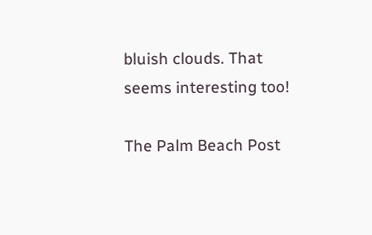bluish clouds. That seems interesting too!

The Palm Beach Post